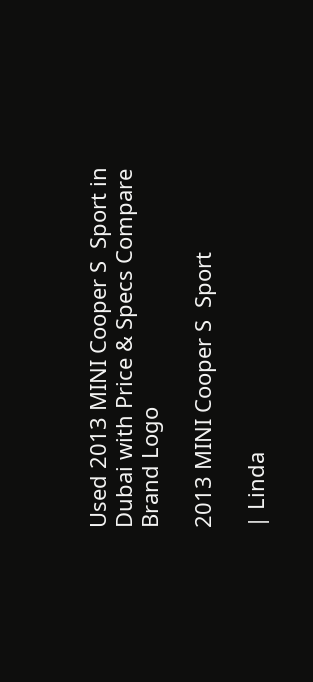Used 2013 MINI Cooper S  Sport in Dubai with Price & Specs Compare
Brand Logo

2013 MINI Cooper S  Sport

| Linda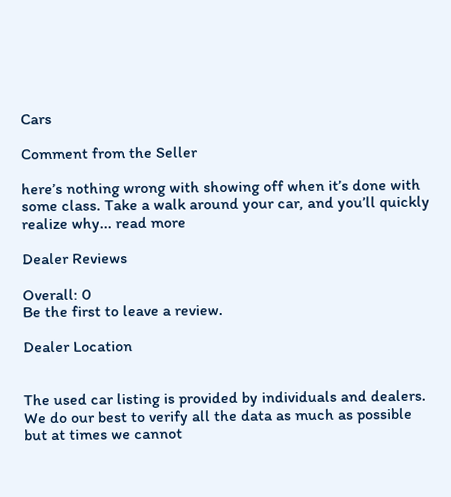Cars

Comment from the Seller

here’s nothing wrong with showing off when it’s done with some class. Take a walk around your car, and you’ll quickly realize why... read more

Dealer Reviews

Overall: 0
Be the first to leave a review.

Dealer Location


The used car listing is provided by individuals and dealers. We do our best to verify all the data as much as possible but at times we cannot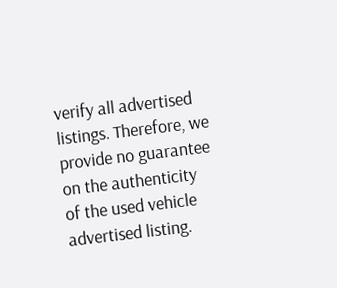verify all advertised listings. Therefore, we provide no guarantee on the authenticity of the used vehicle advertised listing.